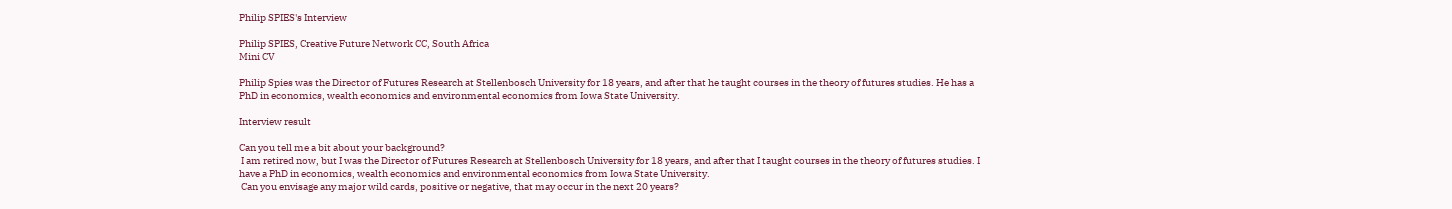Philip SPIES's Interview

Philip SPIES, Creative Future Network CC, South Africa
Mini CV

Philip Spies was the Director of Futures Research at Stellenbosch University for 18 years, and after that he taught courses in the theory of futures studies. He has a PhD in economics, wealth economics and environmental economics from Iowa State University.

Interview result

Can you tell me a bit about your background?
 I am retired now, but I was the Director of Futures Research at Stellenbosch University for 18 years, and after that I taught courses in the theory of futures studies. I have a PhD in economics, wealth economics and environmental economics from Iowa State University.
 Can you envisage any major wild cards, positive or negative, that may occur in the next 20 years?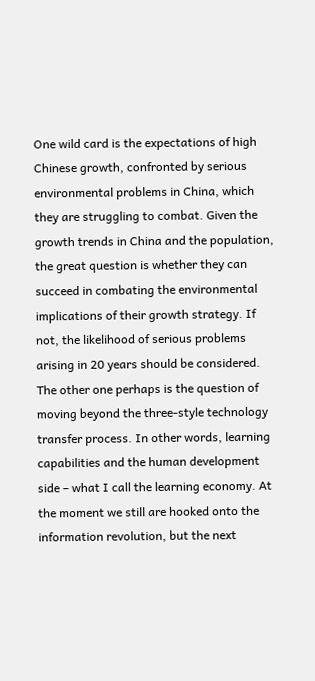One wild card is the expectations of high Chinese growth, confronted by serious environmental problems in China, which they are struggling to combat. Given the growth trends in China and the population, the great question is whether they can succeed in combating the environmental implications of their growth strategy. If not, the likelihood of serious problems arising in 20 years should be considered. The other one perhaps is the question of moving beyond the three-style technology transfer process. In other words, learning capabilities and the human development side – what I call the learning economy. At the moment we still are hooked onto the information revolution, but the next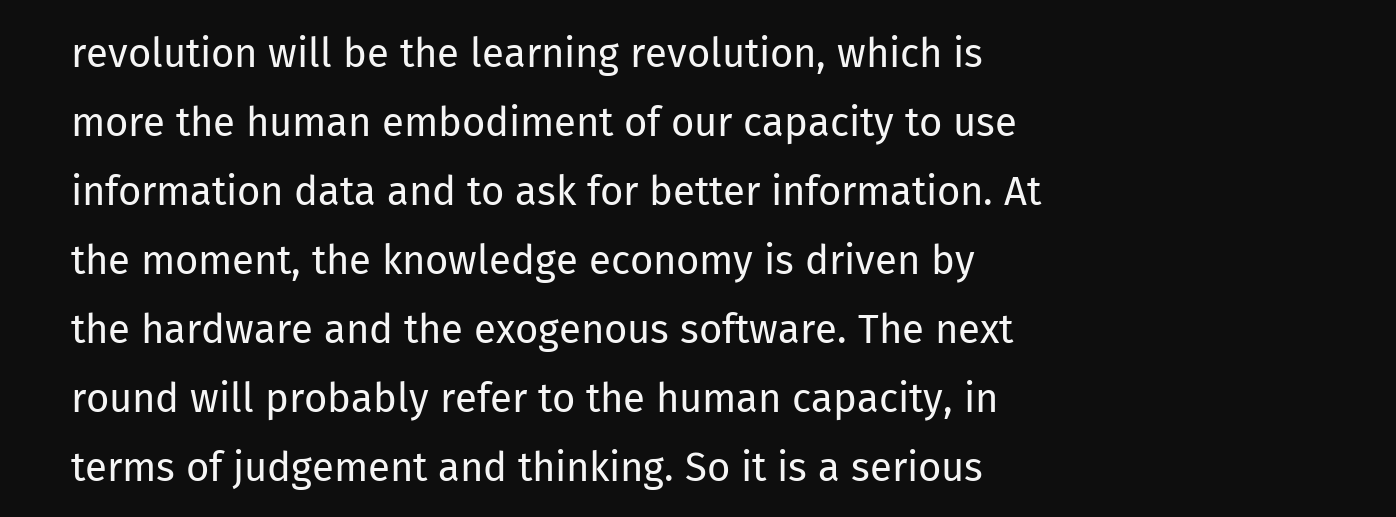revolution will be the learning revolution, which is more the human embodiment of our capacity to use information data and to ask for better information. At the moment, the knowledge economy is driven by the hardware and the exogenous software. The next round will probably refer to the human capacity, in terms of judgement and thinking. So it is a serious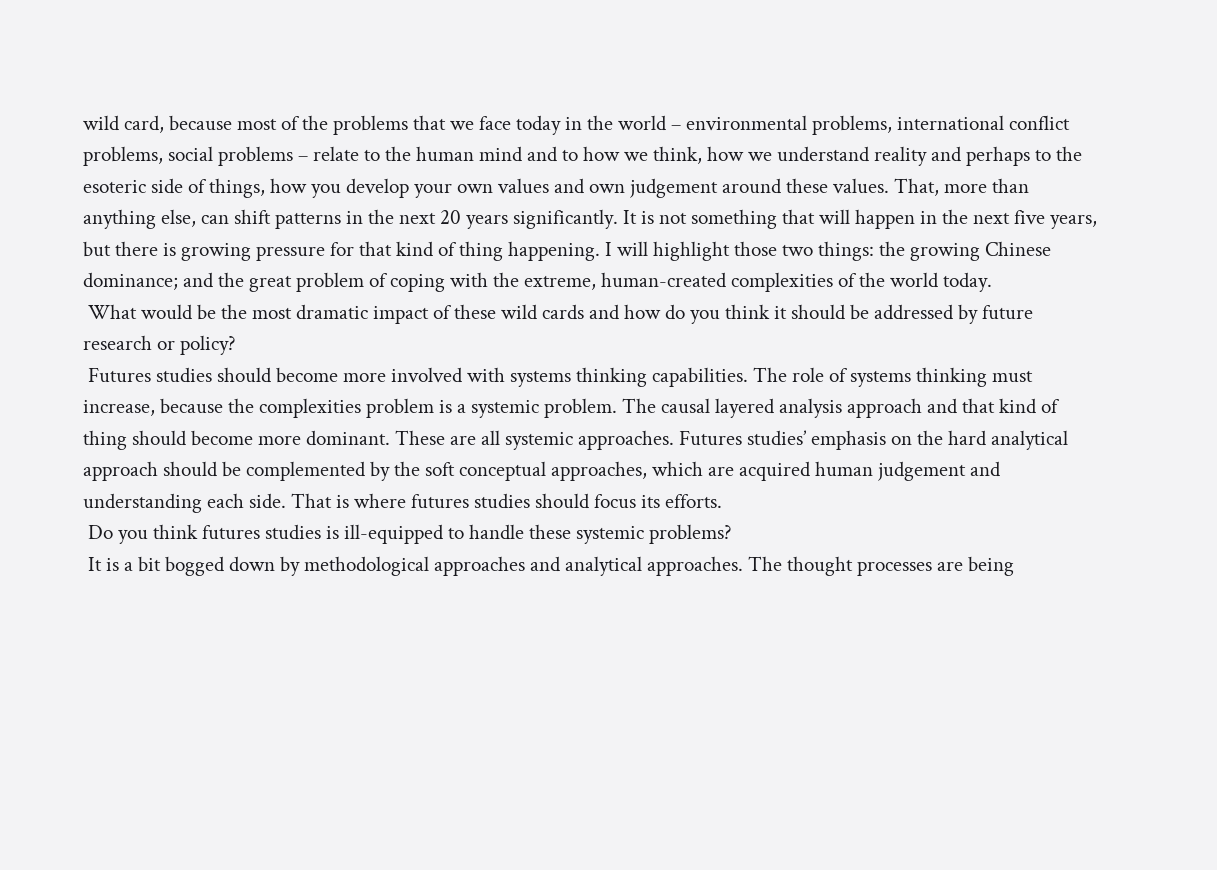wild card, because most of the problems that we face today in the world – environmental problems, international conflict problems, social problems – relate to the human mind and to how we think, how we understand reality and perhaps to the esoteric side of things, how you develop your own values and own judgement around these values. That, more than anything else, can shift patterns in the next 20 years significantly. It is not something that will happen in the next five years, but there is growing pressure for that kind of thing happening. I will highlight those two things: the growing Chinese dominance; and the great problem of coping with the extreme, human-created complexities of the world today.
 What would be the most dramatic impact of these wild cards and how do you think it should be addressed by future research or policy?
 Futures studies should become more involved with systems thinking capabilities. The role of systems thinking must increase, because the complexities problem is a systemic problem. The causal layered analysis approach and that kind of thing should become more dominant. These are all systemic approaches. Futures studies’ emphasis on the hard analytical approach should be complemented by the soft conceptual approaches, which are acquired human judgement and understanding each side. That is where futures studies should focus its efforts.
 Do you think futures studies is ill-equipped to handle these systemic problems?
 It is a bit bogged down by methodological approaches and analytical approaches. The thought processes are being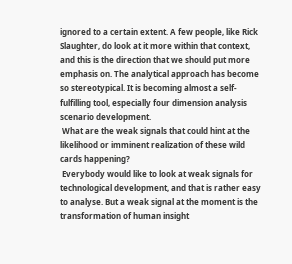ignored to a certain extent. A few people, like Rick Slaughter, do look at it more within that context, and this is the direction that we should put more emphasis on. The analytical approach has become so stereotypical. It is becoming almost a self-fulfilling tool, especially four dimension analysis scenario development.
 What are the weak signals that could hint at the likelihood or imminent realization of these wild cards happening?
 Everybody would like to look at weak signals for technological development, and that is rather easy to analyse. But a weak signal at the moment is the transformation of human insight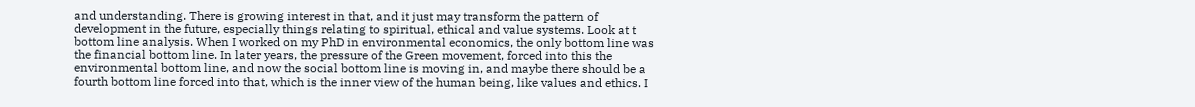and understanding. There is growing interest in that, and it just may transform the pattern of development in the future, especially things relating to spiritual, ethical and value systems. Look at t bottom line analysis. When I worked on my PhD in environmental economics, the only bottom line was the financial bottom line. In later years, the pressure of the Green movement, forced into this the environmental bottom line, and now the social bottom line is moving in, and maybe there should be a fourth bottom line forced into that, which is the inner view of the human being, like values and ethics. I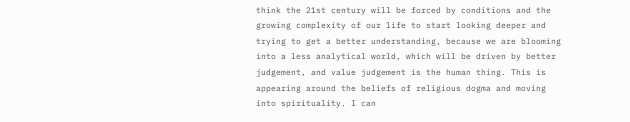think the 21st century will be forced by conditions and the growing complexity of our life to start looking deeper and trying to get a better understanding, because we are blooming into a less analytical world, which will be driven by better judgement, and value judgement is the human thing. This is appearing around the beliefs of religious dogma and moving into spirituality. I can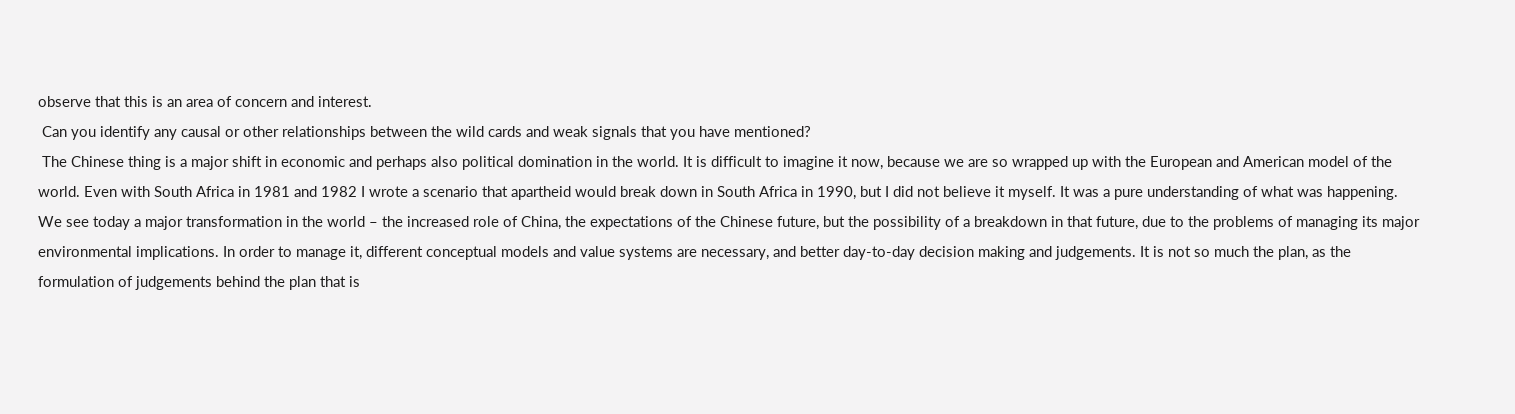observe that this is an area of concern and interest.
 Can you identify any causal or other relationships between the wild cards and weak signals that you have mentioned?
 The Chinese thing is a major shift in economic and perhaps also political domination in the world. It is difficult to imagine it now, because we are so wrapped up with the European and American model of the world. Even with South Africa in 1981 and 1982 I wrote a scenario that apartheid would break down in South Africa in 1990, but I did not believe it myself. It was a pure understanding of what was happening. We see today a major transformation in the world – the increased role of China, the expectations of the Chinese future, but the possibility of a breakdown in that future, due to the problems of managing its major environmental implications. In order to manage it, different conceptual models and value systems are necessary, and better day-to-day decision making and judgements. It is not so much the plan, as the formulation of judgements behind the plan that is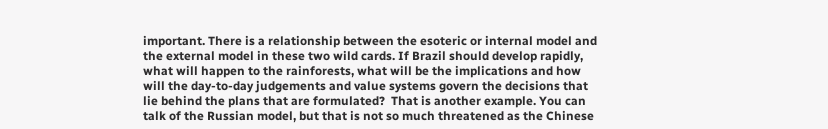important. There is a relationship between the esoteric or internal model and the external model in these two wild cards. If Brazil should develop rapidly, what will happen to the rainforests, what will be the implications and how will the day-to-day judgements and value systems govern the decisions that lie behind the plans that are formulated?  That is another example. You can talk of the Russian model, but that is not so much threatened as the Chinese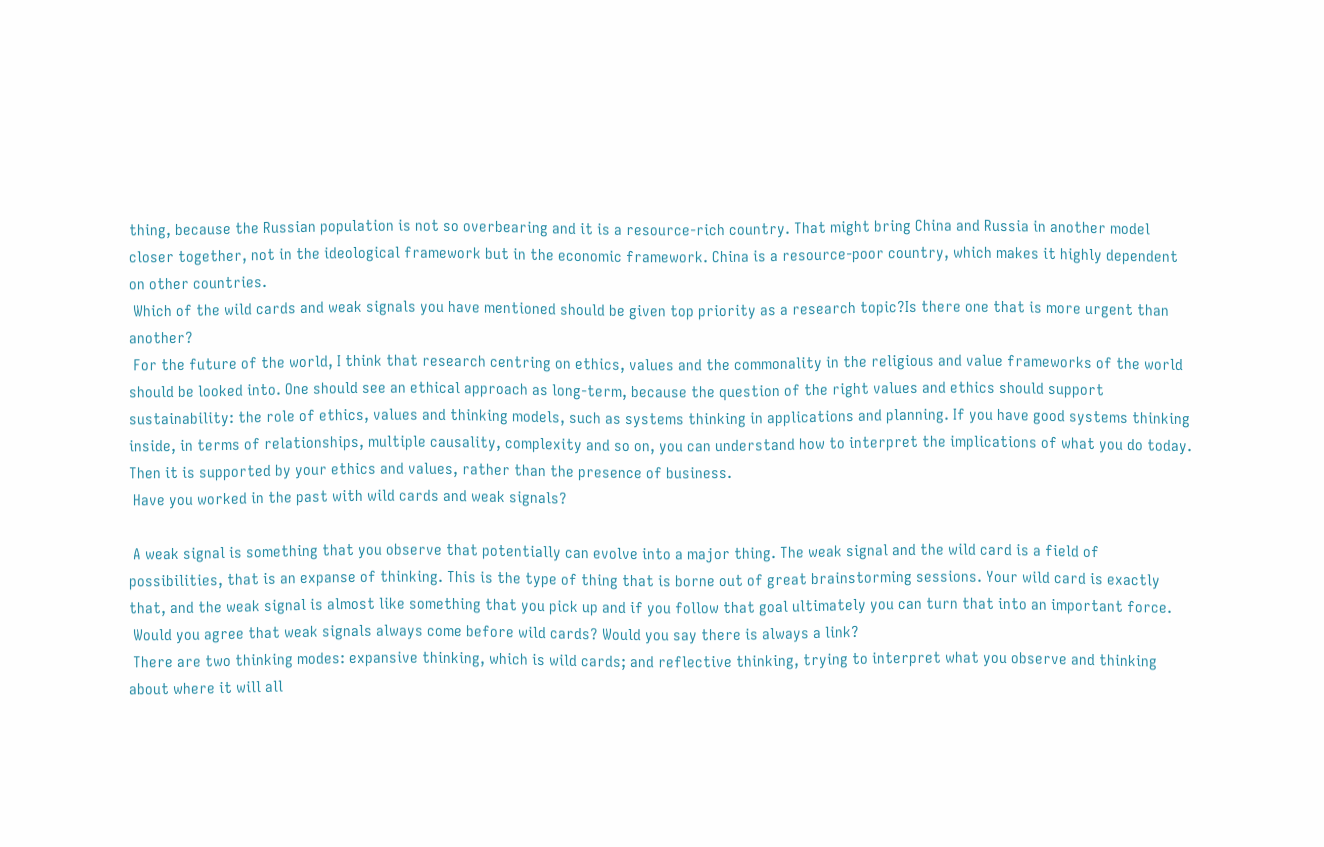thing, because the Russian population is not so overbearing and it is a resource-rich country. That might bring China and Russia in another model closer together, not in the ideological framework but in the economic framework. China is a resource-poor country, which makes it highly dependent on other countries.
 Which of the wild cards and weak signals you have mentioned should be given top priority as a research topic?Is there one that is more urgent than another?
 For the future of the world, I think that research centring on ethics, values and the commonality in the religious and value frameworks of the world should be looked into. One should see an ethical approach as long-term, because the question of the right values and ethics should support sustainability: the role of ethics, values and thinking models, such as systems thinking in applications and planning. If you have good systems thinking inside, in terms of relationships, multiple causality, complexity and so on, you can understand how to interpret the implications of what you do today. Then it is supported by your ethics and values, rather than the presence of business.
 Have you worked in the past with wild cards and weak signals?

 A weak signal is something that you observe that potentially can evolve into a major thing. The weak signal and the wild card is a field of possibilities, that is an expanse of thinking. This is the type of thing that is borne out of great brainstorming sessions. Your wild card is exactly that, and the weak signal is almost like something that you pick up and if you follow that goal ultimately you can turn that into an important force.
 Would you agree that weak signals always come before wild cards? Would you say there is always a link?
 There are two thinking modes: expansive thinking, which is wild cards; and reflective thinking, trying to interpret what you observe and thinking about where it will all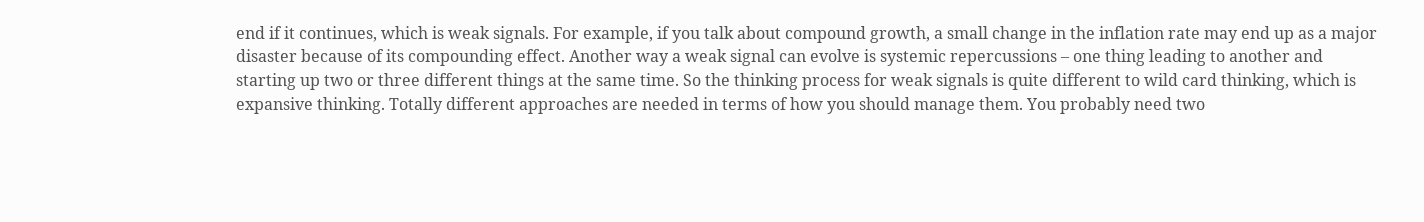end if it continues, which is weak signals. For example, if you talk about compound growth, a small change in the inflation rate may end up as a major disaster because of its compounding effect. Another way a weak signal can evolve is systemic repercussions – one thing leading to another and starting up two or three different things at the same time. So the thinking process for weak signals is quite different to wild card thinking, which is expansive thinking. Totally different approaches are needed in terms of how you should manage them. You probably need two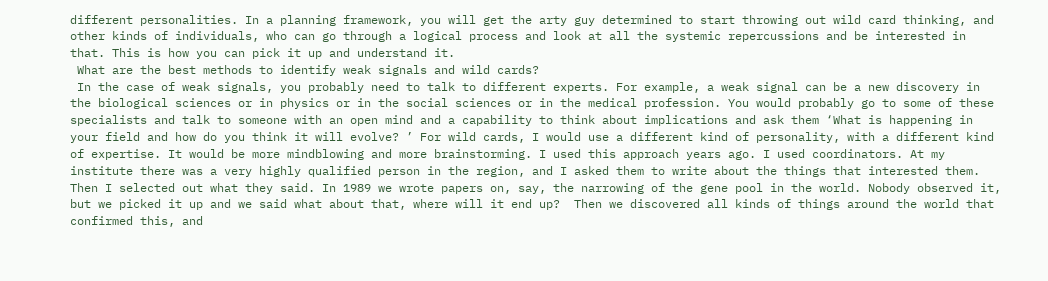different personalities. In a planning framework, you will get the arty guy determined to start throwing out wild card thinking, and other kinds of individuals, who can go through a logical process and look at all the systemic repercussions and be interested in that. This is how you can pick it up and understand it.
 What are the best methods to identify weak signals and wild cards?
 In the case of weak signals, you probably need to talk to different experts. For example, a weak signal can be a new discovery in the biological sciences or in physics or in the social sciences or in the medical profession. You would probably go to some of these specialists and talk to someone with an open mind and a capability to think about implications and ask them ‘What is happening in your field and how do you think it will evolve? ’ For wild cards, I would use a different kind of personality, with a different kind of expertise. It would be more mindblowing and more brainstorming. I used this approach years ago. I used coordinators. At my institute there was a very highly qualified person in the region, and I asked them to write about the things that interested them. Then I selected out what they said. In 1989 we wrote papers on, say, the narrowing of the gene pool in the world. Nobody observed it, but we picked it up and we said what about that, where will it end up?  Then we discovered all kinds of things around the world that confirmed this, and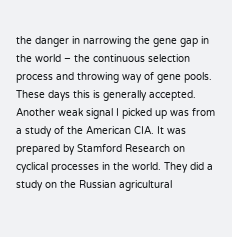the danger in narrowing the gene gap in the world – the continuous selection process and throwing way of gene pools. These days this is generally accepted. Another weak signal I picked up was from a study of the American CIA. It was prepared by Stamford Research on cyclical processes in the world. They did a study on the Russian agricultural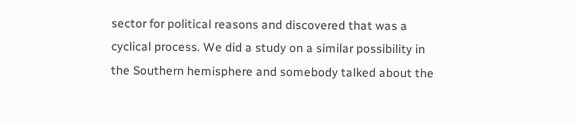sector for political reasons and discovered that was a cyclical process. We did a study on a similar possibility in the Southern hemisphere and somebody talked about the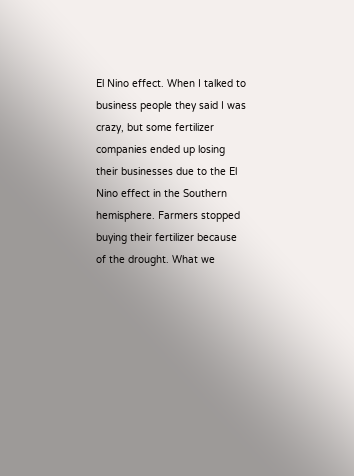El Nino effect. When I talked to business people they said I was crazy, but some fertilizer companies ended up losing their businesses due to the El Nino effect in the Southern hemisphere. Farmers stopped buying their fertilizer because of the drought. What we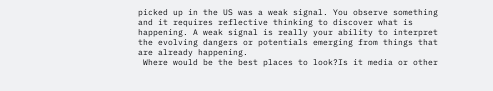picked up in the US was a weak signal. You observe something and it requires reflective thinking to discover what is happening. A weak signal is really your ability to interpret the evolving dangers or potentials emerging from things that are already happening.
 Where would be the best places to look?Is it media or other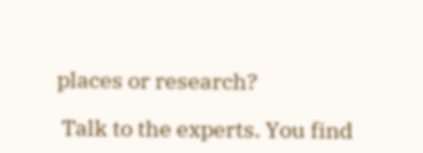places or research?

 Talk to the experts. You find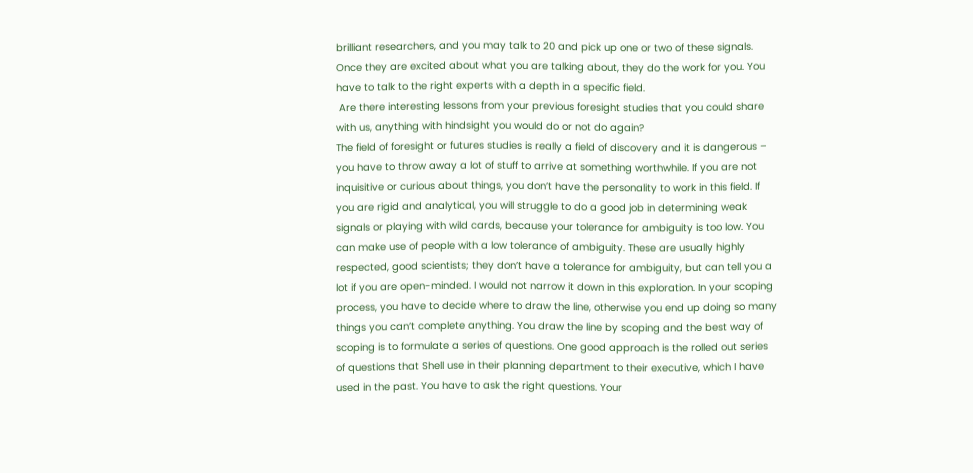brilliant researchers, and you may talk to 20 and pick up one or two of these signals. Once they are excited about what you are talking about, they do the work for you. You have to talk to the right experts with a depth in a specific field.
 Are there interesting lessons from your previous foresight studies that you could share with us, anything with hindsight you would do or not do again?
The field of foresight or futures studies is really a field of discovery and it is dangerous – you have to throw away a lot of stuff to arrive at something worthwhile. If you are not inquisitive or curious about things, you don’t have the personality to work in this field. If you are rigid and analytical, you will struggle to do a good job in determining weak signals or playing with wild cards, because your tolerance for ambiguity is too low. You can make use of people with a low tolerance of ambiguity. These are usually highly respected, good scientists; they don’t have a tolerance for ambiguity, but can tell you a lot if you are open-minded. I would not narrow it down in this exploration. In your scoping process, you have to decide where to draw the line, otherwise you end up doing so many things you can’t complete anything. You draw the line by scoping and the best way of scoping is to formulate a series of questions. One good approach is the rolled out series of questions that Shell use in their planning department to their executive, which I have used in the past. You have to ask the right questions. Your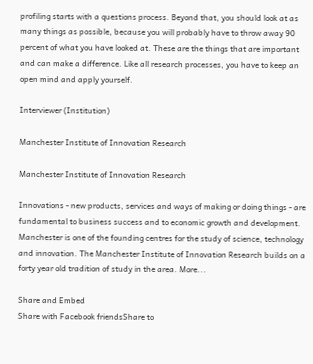profiling starts with a questions process. Beyond that, you should look at as many things as possible, because you will probably have to throw away 90 percent of what you have looked at. These are the things that are important and can make a difference. Like all research processes, you have to keep an open mind and apply yourself.

Interviewer (Institution)

Manchester Institute of Innovation Research

Manchester Institute of Innovation Research

Innovations - new products, services and ways of making or doing things - are fundamental to business success and to economic growth and development. Manchester is one of the founding centres for the study of science, technology and innovation. The Manchester Institute of Innovation Research builds on a forty year old tradition of study in the area. More...

Share and Embed
Share with Facebook friendsShare to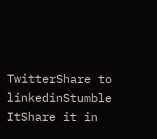TwitterShare to linkedinStumble ItShare it in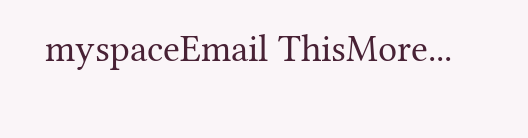myspaceEmail ThisMore...